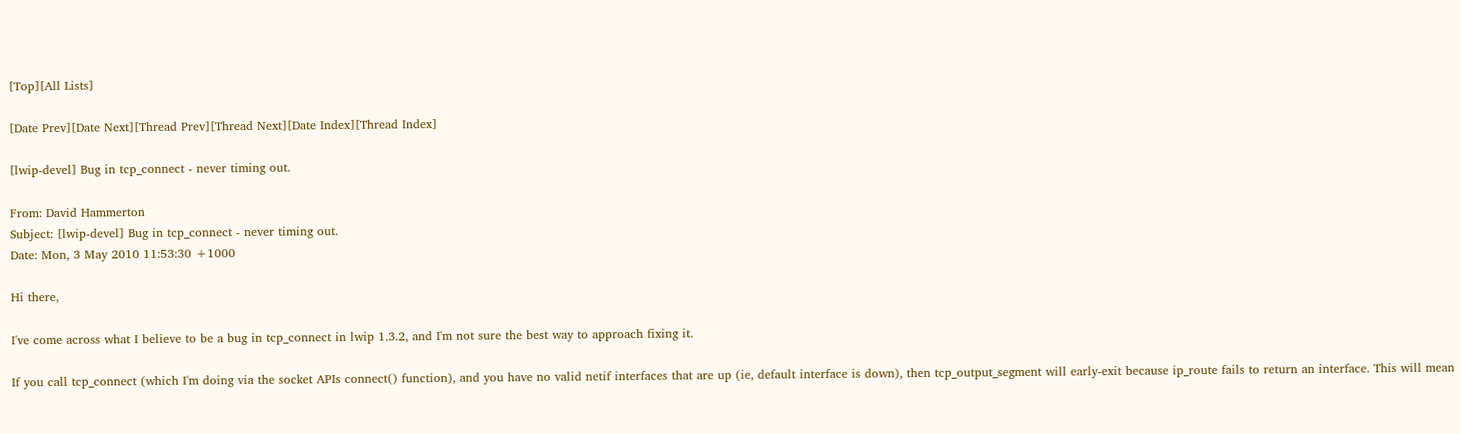[Top][All Lists]

[Date Prev][Date Next][Thread Prev][Thread Next][Date Index][Thread Index]

[lwip-devel] Bug in tcp_connect - never timing out.

From: David Hammerton
Subject: [lwip-devel] Bug in tcp_connect - never timing out.
Date: Mon, 3 May 2010 11:53:30 +1000

Hi there,

I've come across what I believe to be a bug in tcp_connect in lwip 1.3.2, and I'm not sure the best way to approach fixing it.

If you call tcp_connect (which I'm doing via the socket APIs connect() function), and you have no valid netif interfaces that are up (ie, default interface is down), then tcp_output_segment will early-exit because ip_route fails to return an interface. This will mean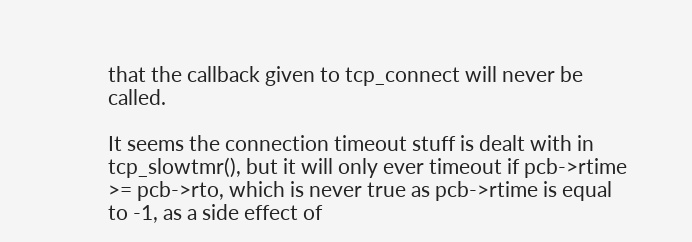that the callback given to tcp_connect will never be called.

It seems the connection timeout stuff is dealt with in tcp_slowtmr(), but it will only ever timeout if pcb->rtime >= pcb->rto, which is never true as pcb->rtime is equal to -1, as a side effect of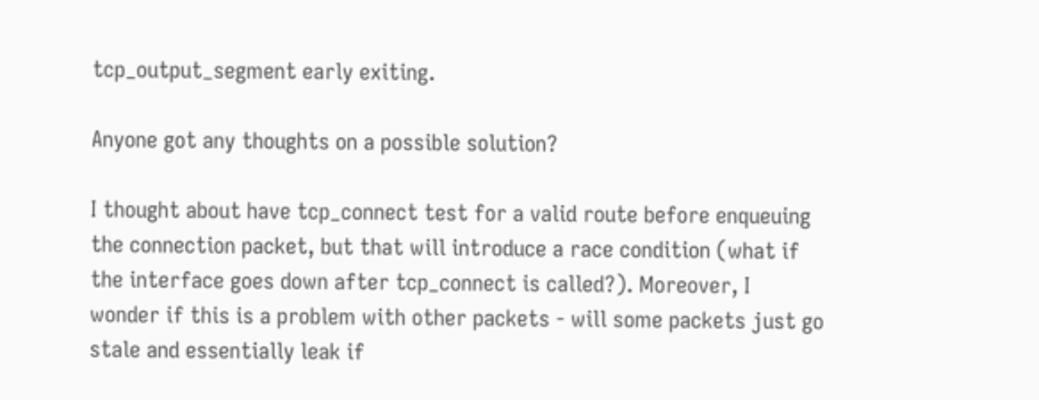tcp_output_segment early exiting.

Anyone got any thoughts on a possible solution?

I thought about have tcp_connect test for a valid route before enqueuing the connection packet, but that will introduce a race condition (what if the interface goes down after tcp_connect is called?). Moreover, I wonder if this is a problem with other packets - will some packets just go stale and essentially leak if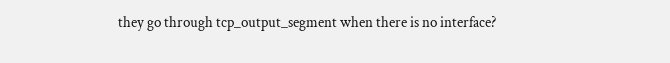they go through tcp_output_segment when there is no interface?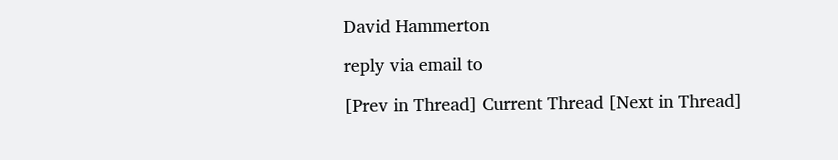David Hammerton

reply via email to

[Prev in Thread] Current Thread [Next in Thread]